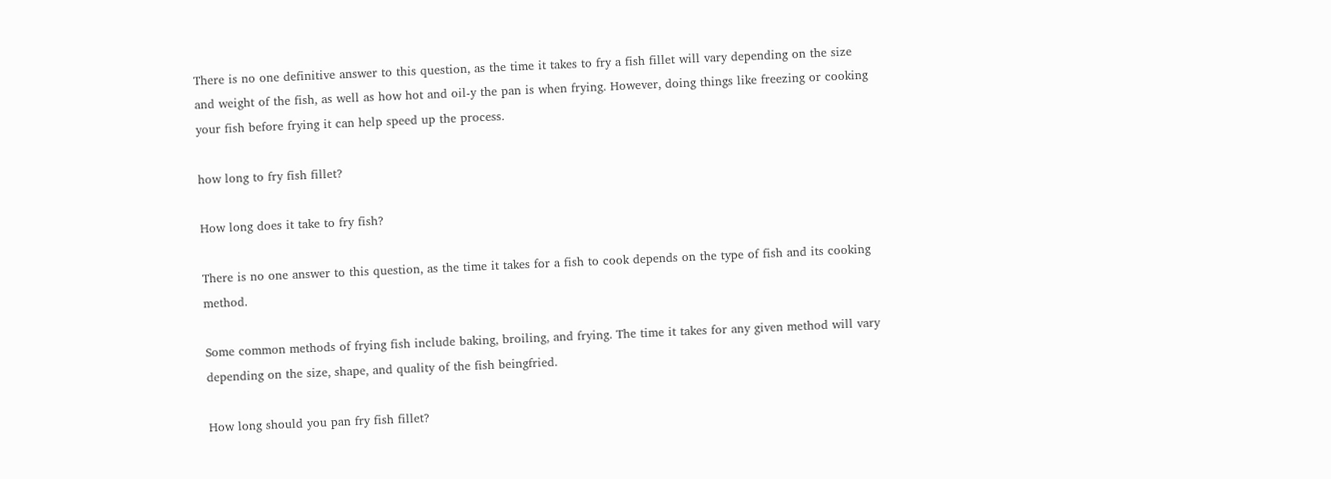There is no one definitive answer to this question, as the time it takes to fry a fish fillet will vary depending on the size and weight of the fish, as well as how hot and oil-y the pan is when frying. However, doing things like freezing or cooking your fish before frying it can help speed up the process.

how long to fry fish fillet?

How long does it take to fry fish?

There is no one answer to this question, as the time it takes for a fish to cook depends on the type of fish and its cooking method.

Some common methods of frying fish include baking, broiling, and frying. The time it takes for any given method will vary depending on the size, shape, and quality of the fish beingfried.

How long should you pan fry fish fillet?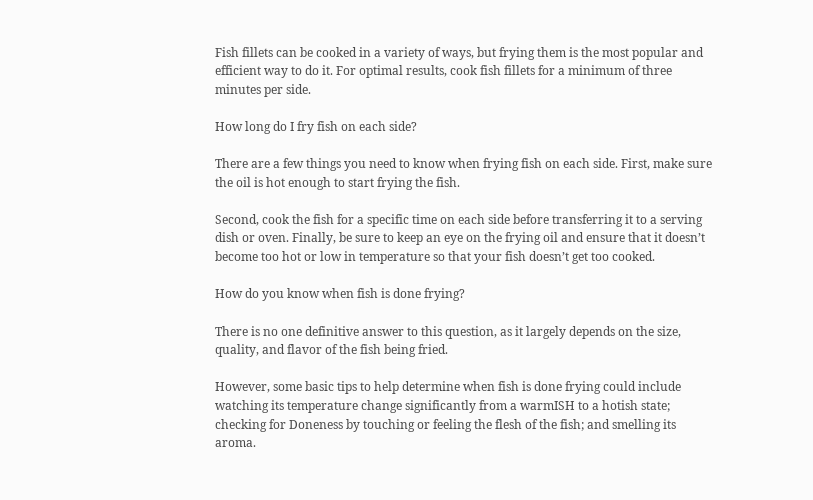Fish fillets can be cooked in a variety of ways, but frying them is the most popular and efficient way to do it. For optimal results, cook fish fillets for a minimum of three minutes per side.

How long do I fry fish on each side?

There are a few things you need to know when frying fish on each side. First, make sure the oil is hot enough to start frying the fish.

Second, cook the fish for a specific time on each side before transferring it to a serving dish or oven. Finally, be sure to keep an eye on the frying oil and ensure that it doesn’t become too hot or low in temperature so that your fish doesn’t get too cooked.

How do you know when fish is done frying?

There is no one definitive answer to this question, as it largely depends on the size, quality, and flavor of the fish being fried.

However, some basic tips to help determine when fish is done frying could include watching its temperature change significantly from a warmISH to a hotish state; checking for Doneness by touching or feeling the flesh of the fish; and smelling its aroma.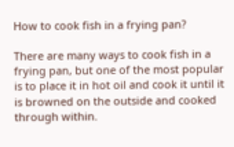How to cook fish in a frying pan?

There are many ways to cook fish in a frying pan, but one of the most popular is to place it in hot oil and cook it until it is browned on the outside and cooked through within.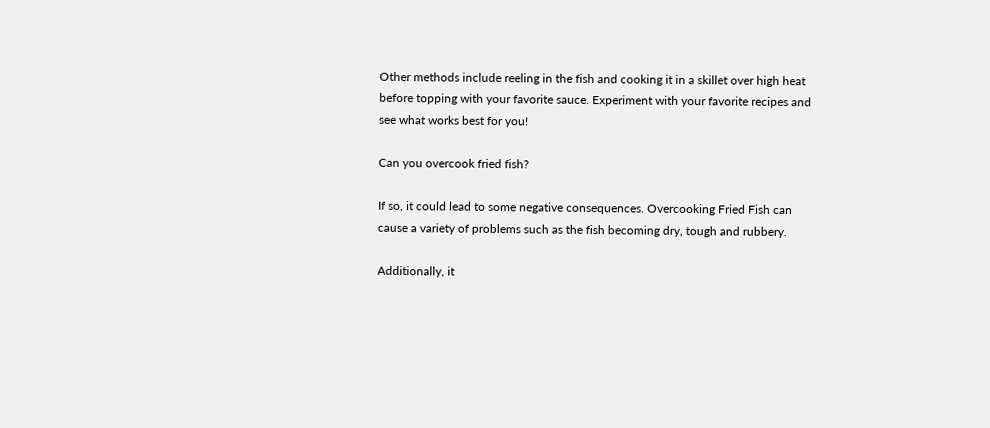Other methods include reeling in the fish and cooking it in a skillet over high heat before topping with your favorite sauce. Experiment with your favorite recipes and see what works best for you!

Can you overcook fried fish?

If so, it could lead to some negative consequences. Overcooking Fried Fish can cause a variety of problems such as the fish becoming dry, tough and rubbery.

Additionally, it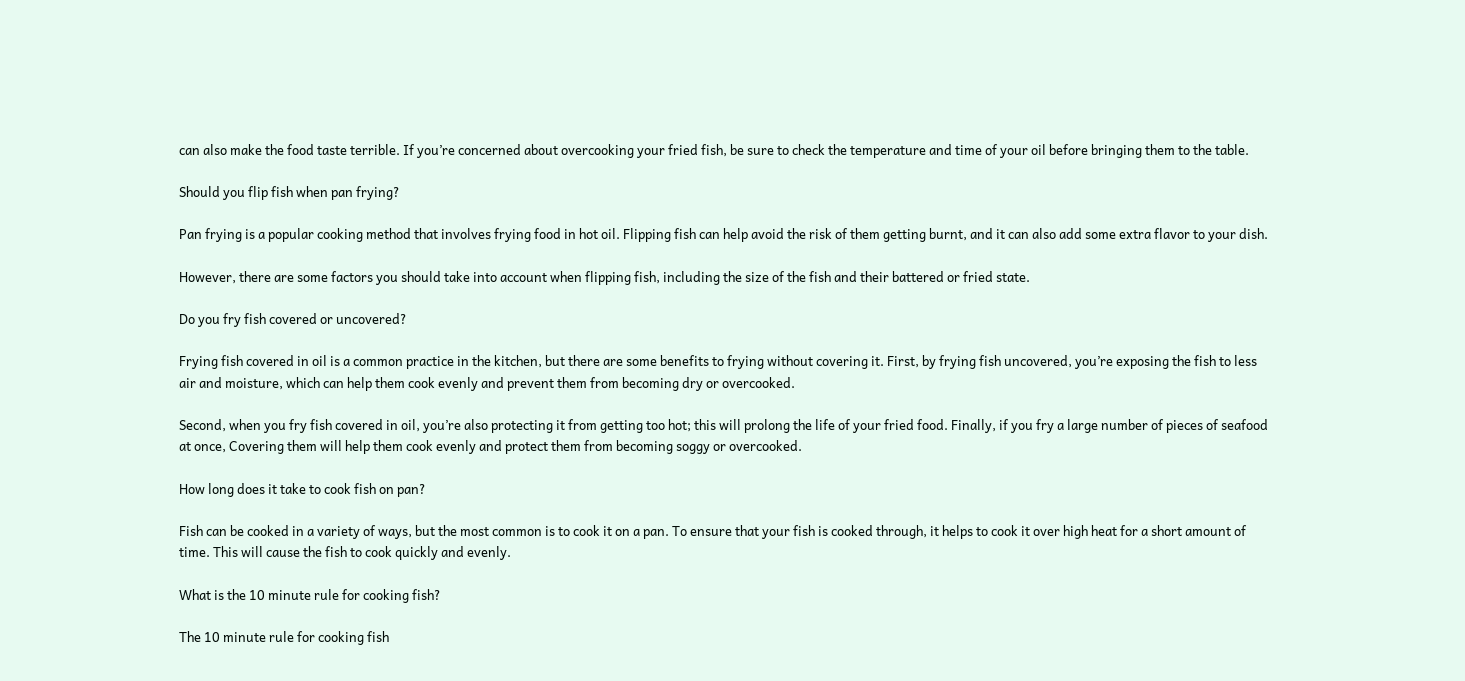can also make the food taste terrible. If you’re concerned about overcooking your fried fish, be sure to check the temperature and time of your oil before bringing them to the table.

Should you flip fish when pan frying?

Pan frying is a popular cooking method that involves frying food in hot oil. Flipping fish can help avoid the risk of them getting burnt, and it can also add some extra flavor to your dish.

However, there are some factors you should take into account when flipping fish, including the size of the fish and their battered or fried state.

Do you fry fish covered or uncovered?

Frying fish covered in oil is a common practice in the kitchen, but there are some benefits to frying without covering it. First, by frying fish uncovered, you’re exposing the fish to less air and moisture, which can help them cook evenly and prevent them from becoming dry or overcooked.

Second, when you fry fish covered in oil, you’re also protecting it from getting too hot; this will prolong the life of your fried food. Finally, if you fry a large number of pieces of seafood at once, Covering them will help them cook evenly and protect them from becoming soggy or overcooked.

How long does it take to cook fish on pan?

Fish can be cooked in a variety of ways, but the most common is to cook it on a pan. To ensure that your fish is cooked through, it helps to cook it over high heat for a short amount of time. This will cause the fish to cook quickly and evenly.

What is the 10 minute rule for cooking fish?

The 10 minute rule for cooking fish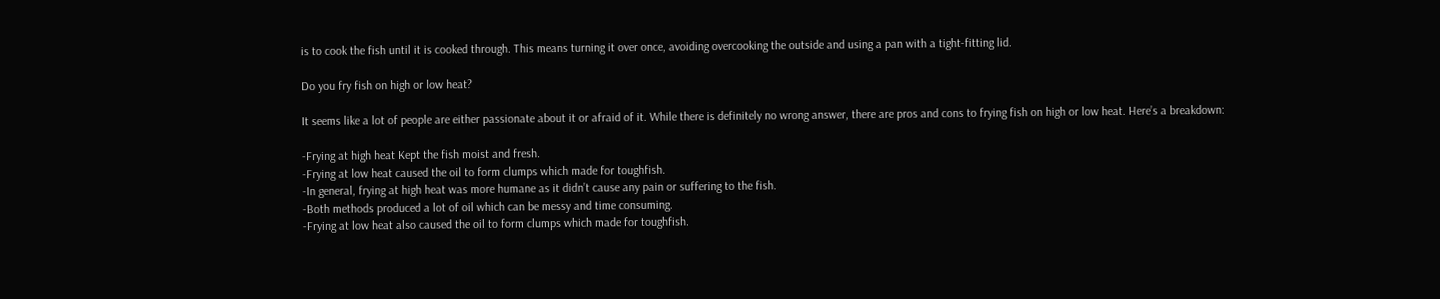is to cook the fish until it is cooked through. This means turning it over once, avoiding overcooking the outside and using a pan with a tight-fitting lid.

Do you fry fish on high or low heat?

It seems like a lot of people are either passionate about it or afraid of it. While there is definitely no wrong answer, there are pros and cons to frying fish on high or low heat. Here’s a breakdown:

-Frying at high heat Kept the fish moist and fresh.
-Frying at low heat caused the oil to form clumps which made for toughfish.
-In general, frying at high heat was more humane as it didn’t cause any pain or suffering to the fish.
-Both methods produced a lot of oil which can be messy and time consuming.
-Frying at low heat also caused the oil to form clumps which made for toughfish.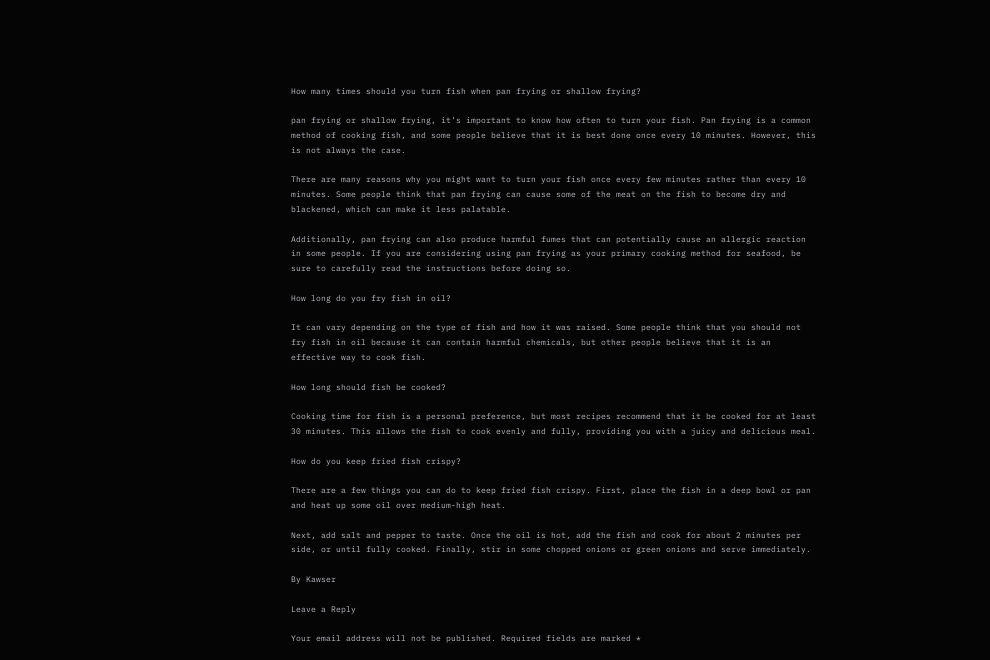How many times should you turn fish when pan frying or shallow frying?

pan frying or shallow frying, it’s important to know how often to turn your fish. Pan frying is a common method of cooking fish, and some people believe that it is best done once every 10 minutes. However, this is not always the case.

There are many reasons why you might want to turn your fish once every few minutes rather than every 10 minutes. Some people think that pan frying can cause some of the meat on the fish to become dry and blackened, which can make it less palatable.

Additionally, pan frying can also produce harmful fumes that can potentially cause an allergic reaction in some people. If you are considering using pan frying as your primary cooking method for seafood, be sure to carefully read the instructions before doing so.

How long do you fry fish in oil?

It can vary depending on the type of fish and how it was raised. Some people think that you should not fry fish in oil because it can contain harmful chemicals, but other people believe that it is an effective way to cook fish.

How long should fish be cooked?

Cooking time for fish is a personal preference, but most recipes recommend that it be cooked for at least 30 minutes. This allows the fish to cook evenly and fully, providing you with a juicy and delicious meal.

How do you keep fried fish crispy?

There are a few things you can do to keep fried fish crispy. First, place the fish in a deep bowl or pan and heat up some oil over medium-high heat.

Next, add salt and pepper to taste. Once the oil is hot, add the fish and cook for about 2 minutes per side, or until fully cooked. Finally, stir in some chopped onions or green onions and serve immediately.

By Kawser

Leave a Reply

Your email address will not be published. Required fields are marked *